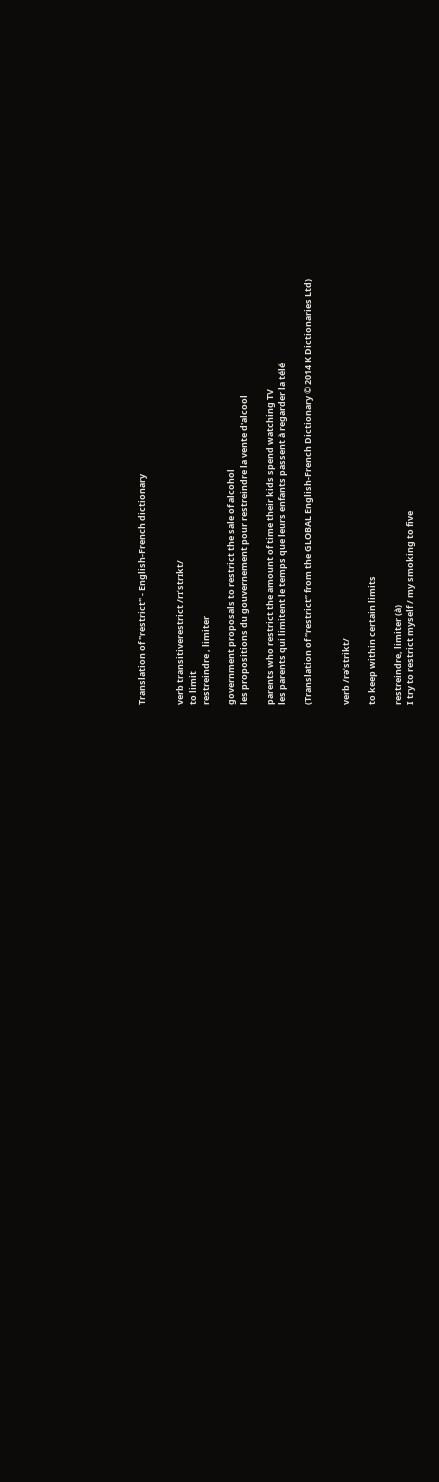Translation of "restrict" - English-French dictionary


verb transitiverestrict /rɪˈstrɪkt/
to limit
restreindre , limiter

government proposals to restrict the sale of alcohol
les propositions du gouvernement pour restreindre la vente d'alcool

parents who restrict the amount of time their kids spend watching TV
les parents qui limitent le temps que leurs enfants passent à regarder la télé

(Translation of “restrict” from the GLOBAL English-French Dictionary © 2014 K Dictionaries Ltd)


verb /rəˈstrikt/

to keep within certain limits

restreindre, limiter (à)
I try to restrict myself / my smoking to five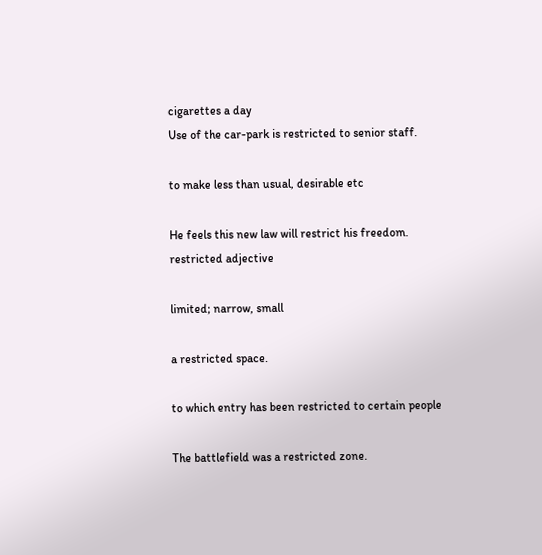cigarettes a day
Use of the car-park is restricted to senior staff.

to make less than usual, desirable etc

He feels this new law will restrict his freedom.
restricted adjective

limited; narrow, small

a restricted space.

to which entry has been restricted to certain people

The battlefield was a restricted zone.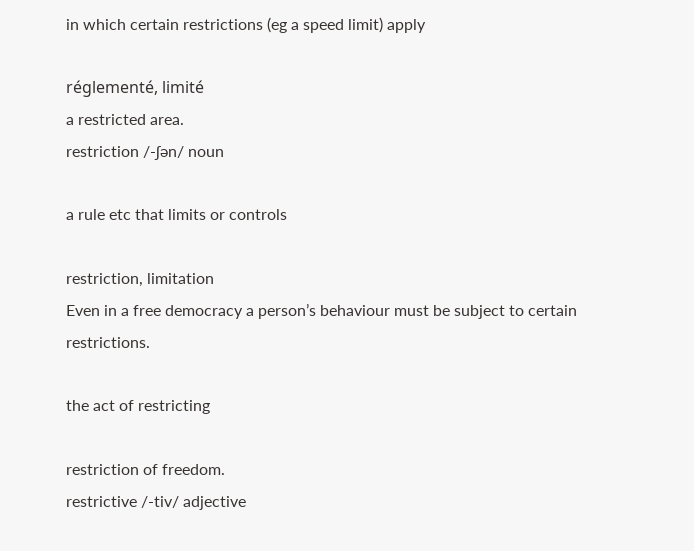in which certain restrictions (eg a speed limit) apply

réglementé, limité
a restricted area.
restriction /-ʃən/ noun

a rule etc that limits or controls

restriction, limitation
Even in a free democracy a person’s behaviour must be subject to certain restrictions.

the act of restricting

restriction of freedom.
restrictive /-tiv/ adjective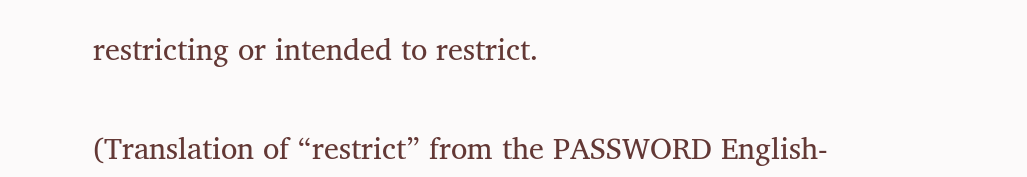restricting or intended to restrict.


(Translation of “restrict” from the PASSWORD English-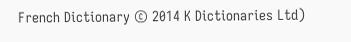French Dictionary © 2014 K Dictionaries Ltd)